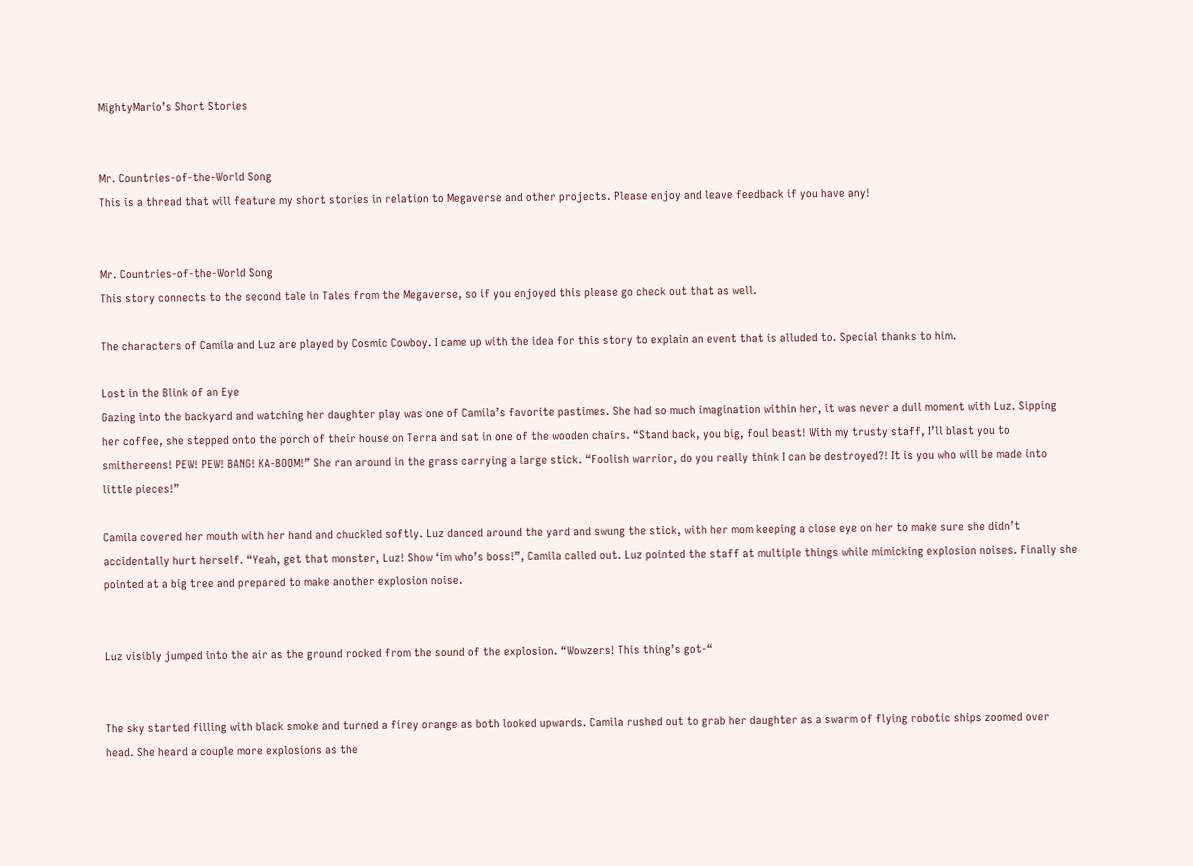MightyMario’s Short Stories


Mr. Countries-of-the-World Song
This is a thread that will feature my short stories in relation to Megaverse and other projects. Please enjoy and leave feedback if you have any!


Mr. Countries-of-the-World Song
This story connects to the second tale in Tales from the Megaverse, so if you enjoyed this please go check out that as well.

The characters of Camila and Luz are played by Cosmic Cowboy. I came up with the idea for this story to explain an event that is alluded to. Special thanks to him.

Lost in the Blink of an Eye
Gazing into the backyard and watching her daughter play was one of Camila’s favorite pastimes. She had so much imagination within her, it was never a dull moment with Luz. Sipping her coffee, she stepped onto the porch of their house on Terra and sat in one of the wooden chairs. “Stand back, you big, foul beast! With my trusty staff, I’ll blast you to smithereens! PEW! PEW! BANG! KA-BOOM!” She ran around in the grass carrying a large stick. “Foolish warrior, do you really think I can be destroyed?! It is you who will be made into little pieces!”

Camila covered her mouth with her hand and chuckled softly. Luz danced around the yard and swung the stick, with her mom keeping a close eye on her to make sure she didn’t accidentally hurt herself. “Yeah, get that monster, Luz! Show ‘im who’s boss!”, Camila called out. Luz pointed the staff at multiple things while mimicking explosion noises. Finally she pointed at a big tree and prepared to make another explosion noise.


Luz visibly jumped into the air as the ground rocked from the sound of the explosion. “Wowzers! This thing’s got-“


The sky started filling with black smoke and turned a firey orange as both looked upwards. Camila rushed out to grab her daughter as a swarm of flying robotic ships zoomed over head. She heard a couple more explosions as the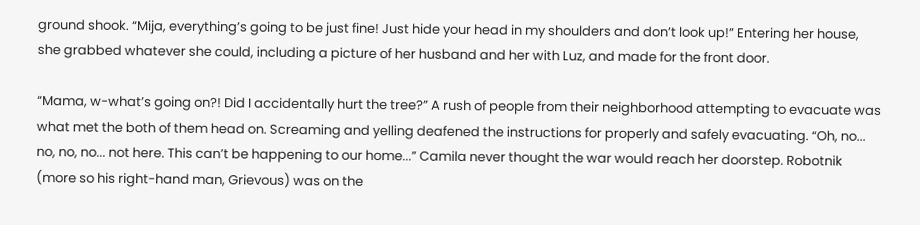ground shook. “Mija, everything’s going to be just fine! Just hide your head in my shoulders and don’t look up!” Entering her house, she grabbed whatever she could, including a picture of her husband and her with Luz, and made for the front door.

“Mama, w-what’s going on?! Did I accidentally hurt the tree?” A rush of people from their neighborhood attempting to evacuate was what met the both of them head on. Screaming and yelling deafened the instructions for properly and safely evacuating. “Oh, no... no, no, no... not here. This can’t be happening to our home...” Camila never thought the war would reach her doorstep. Robotnik (more so his right-hand man, Grievous) was on the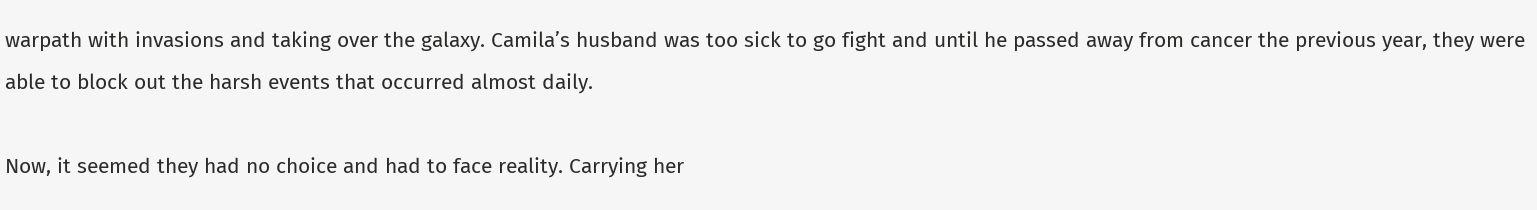warpath with invasions and taking over the galaxy. Camila’s husband was too sick to go fight and until he passed away from cancer the previous year, they were able to block out the harsh events that occurred almost daily.

Now, it seemed they had no choice and had to face reality. Carrying her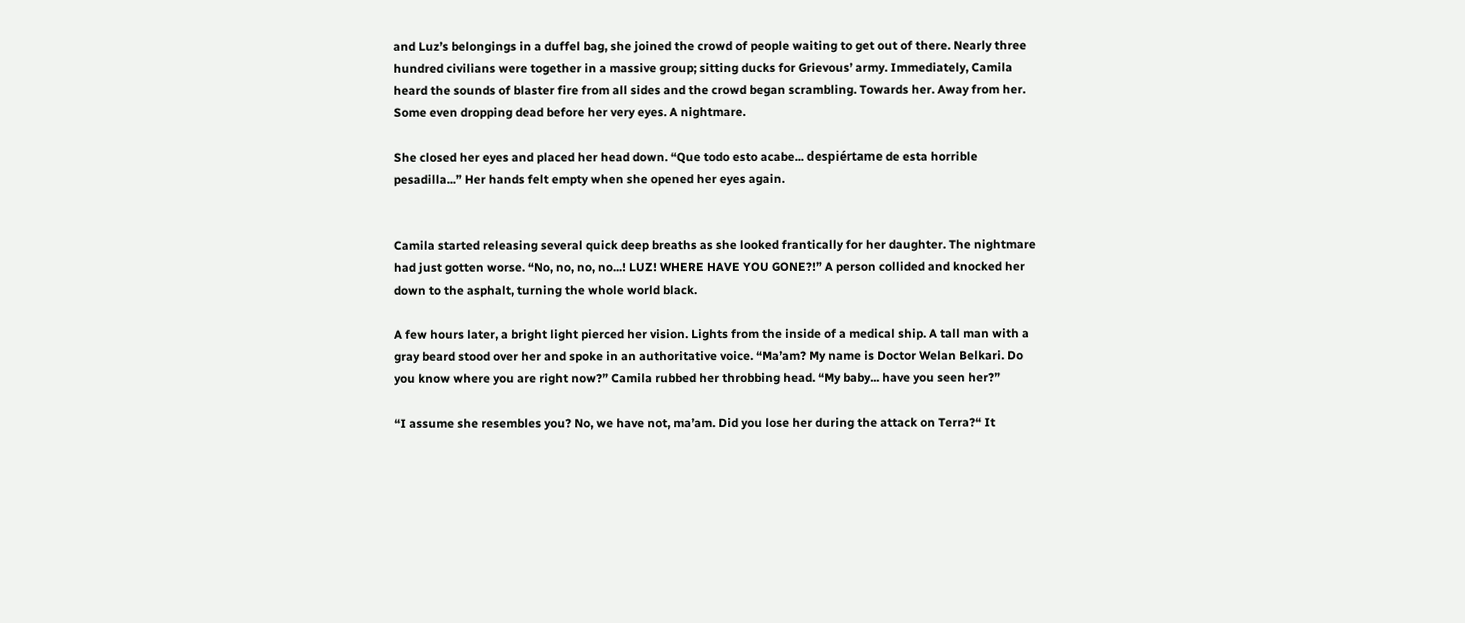and Luz’s belongings in a duffel bag, she joined the crowd of people waiting to get out of there. Nearly three hundred civilians were together in a massive group; sitting ducks for Grievous’ army. Immediately, Camila heard the sounds of blaster fire from all sides and the crowd began scrambling. Towards her. Away from her. Some even dropping dead before her very eyes. A nightmare.

She closed her eyes and placed her head down. “Que todo esto acabe... despiértame de esta horrible pesadilla...” Her hands felt empty when she opened her eyes again.


Camila started releasing several quick deep breaths as she looked frantically for her daughter. The nightmare had just gotten worse. “No, no, no, no...! LUZ! WHERE HAVE YOU GONE?!” A person collided and knocked her down to the asphalt, turning the whole world black.

A few hours later, a bright light pierced her vision. Lights from the inside of a medical ship. A tall man with a gray beard stood over her and spoke in an authoritative voice. “Ma’am? My name is Doctor Welan Belkari. Do you know where you are right now?” Camila rubbed her throbbing head. “My baby... have you seen her?”

“I assume she resembles you? No, we have not, ma’am. Did you lose her during the attack on Terra?“ It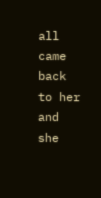all came back to her and she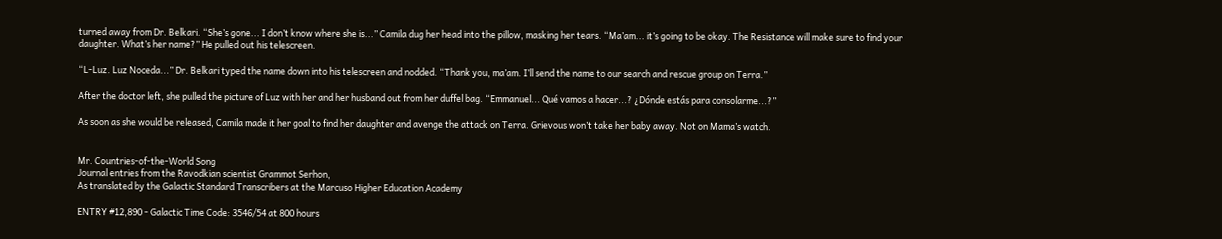turned away from Dr. Belkari. “She’s gone... I don’t know where she is...” Camila dug her head into the pillow, masking her tears. “Ma’am... it’s going to be okay. The Resistance will make sure to find your daughter. What’s her name?” He pulled out his telescreen.

“L-Luz. Luz Noceda...” Dr. Belkari typed the name down into his telescreen and nodded. “Thank you, ma’am. I’ll send the name to our search and rescue group on Terra.”

After the doctor left, she pulled the picture of Luz with her and her husband out from her duffel bag. “Emmanuel... Qué vamos a hacer...? ¿Dónde estás para consolarme...?”

As soon as she would be released, Camila made it her goal to find her daughter and avenge the attack on Terra. Grievous won’t take her baby away. Not on Mama’s watch.


Mr. Countries-of-the-World Song
Journal entries from the Ravodkian scientist Grammot Serhon,
As translated by the Galactic Standard Transcribers at the Marcuso Higher Education Academy

ENTRY #12,890 - Galactic Time Code: 3546/54 at 800 hours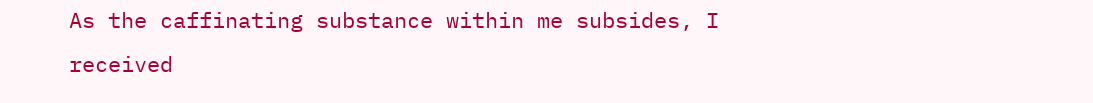As the caffinating substance within me subsides, I received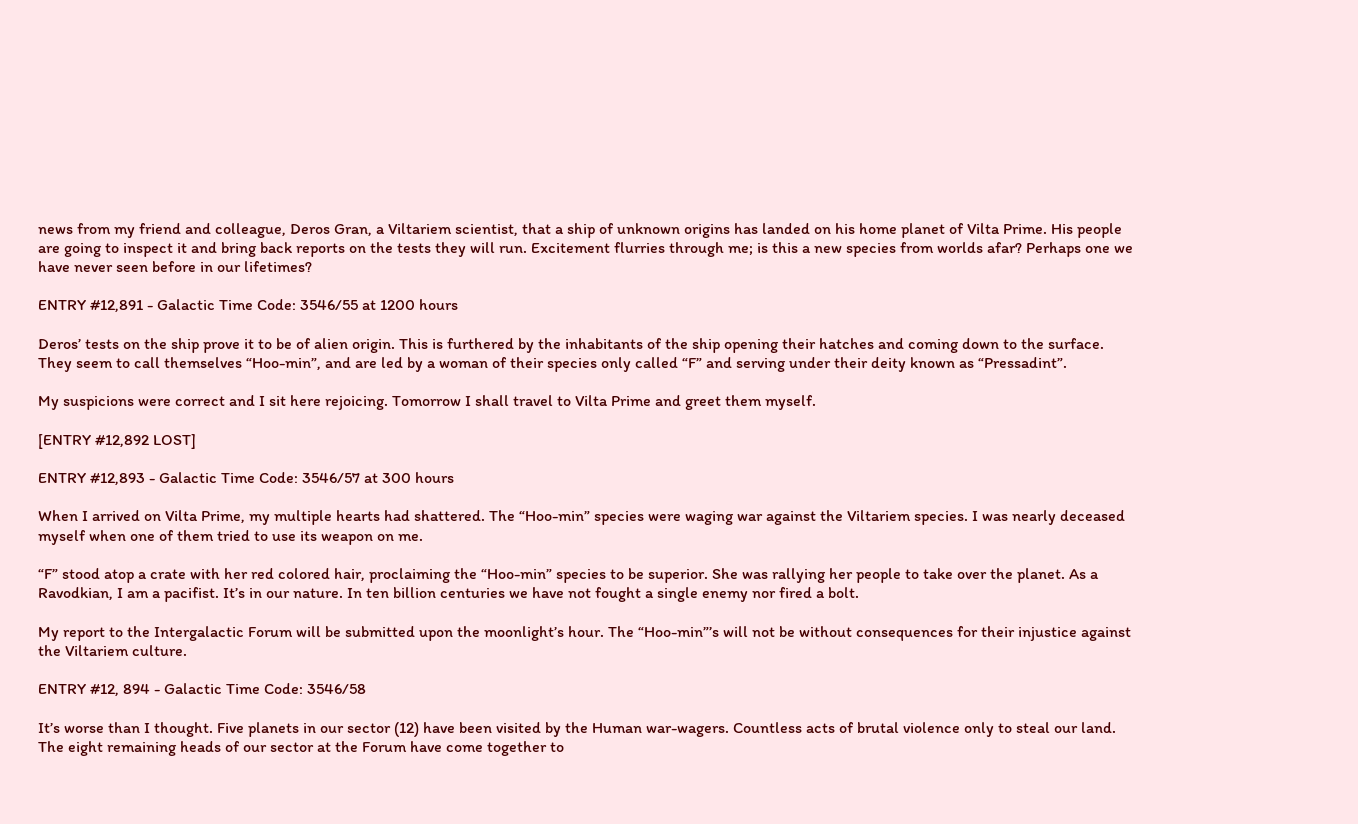news from my friend and colleague, Deros Gran, a Viltariem scientist, that a ship of unknown origins has landed on his home planet of Vilta Prime. His people are going to inspect it and bring back reports on the tests they will run. Excitement flurries through me; is this a new species from worlds afar? Perhaps one we have never seen before in our lifetimes?

ENTRY #12,891 - Galactic Time Code: 3546/55 at 1200 hours

Deros’ tests on the ship prove it to be of alien origin. This is furthered by the inhabitants of the ship opening their hatches and coming down to the surface. They seem to call themselves “Hoo-min”, and are led by a woman of their species only called “F” and serving under their deity known as “Pressadint”.

My suspicions were correct and I sit here rejoicing. Tomorrow I shall travel to Vilta Prime and greet them myself.

[ENTRY #12,892 LOST]

ENTRY #12,893 - Galactic Time Code: 3546/57 at 300 hours

When I arrived on Vilta Prime, my multiple hearts had shattered. The “Hoo-min” species were waging war against the Viltariem species. I was nearly deceased myself when one of them tried to use its weapon on me.

“F” stood atop a crate with her red colored hair, proclaiming the “Hoo-min” species to be superior. She was rallying her people to take over the planet. As a Ravodkian, I am a pacifist. It’s in our nature. In ten billion centuries we have not fought a single enemy nor fired a bolt.

My report to the Intergalactic Forum will be submitted upon the moonlight’s hour. The “Hoo-min”’s will not be without consequences for their injustice against the Viltariem culture.

ENTRY #12, 894 - Galactic Time Code: 3546/58

It’s worse than I thought. Five planets in our sector (12) have been visited by the Human war-wagers. Countless acts of brutal violence only to steal our land. The eight remaining heads of our sector at the Forum have come together to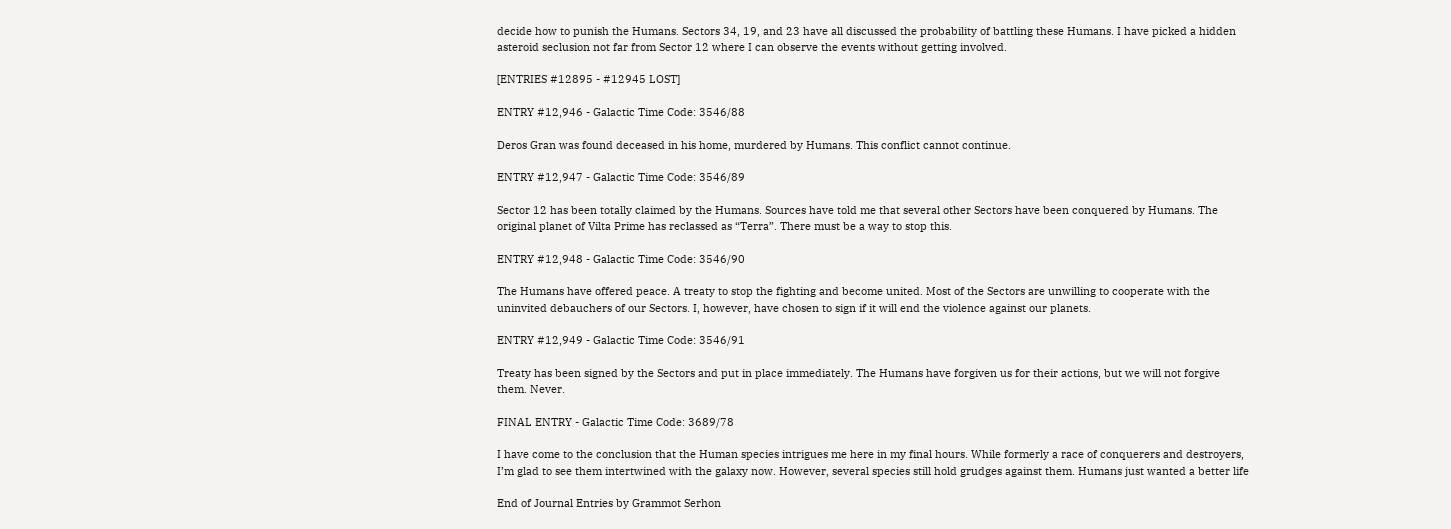decide how to punish the Humans. Sectors 34, 19, and 23 have all discussed the probability of battling these Humans. I have picked a hidden asteroid seclusion not far from Sector 12 where I can observe the events without getting involved.

[ENTRIES #12895 - #12945 LOST]

ENTRY #12,946 - Galactic Time Code: 3546/88

Deros Gran was found deceased in his home, murdered by Humans. This conflict cannot continue.

ENTRY #12,947 - Galactic Time Code: 3546/89

Sector 12 has been totally claimed by the Humans. Sources have told me that several other Sectors have been conquered by Humans. The original planet of Vilta Prime has reclassed as “Terra”. There must be a way to stop this.

ENTRY #12,948 - Galactic Time Code: 3546/90

The Humans have offered peace. A treaty to stop the fighting and become united. Most of the Sectors are unwilling to cooperate with the uninvited debauchers of our Sectors. I, however, have chosen to sign if it will end the violence against our planets.

ENTRY #12,949 - Galactic Time Code: 3546/91

Treaty has been signed by the Sectors and put in place immediately. The Humans have forgiven us for their actions, but we will not forgive them. Never.

FINAL ENTRY - Galactic Time Code: 3689/78

I have come to the conclusion that the Human species intrigues me here in my final hours. While formerly a race of conquerers and destroyers, I’m glad to see them intertwined with the galaxy now. However, several species still hold grudges against them. Humans just wanted a better life

End of Journal Entries by Grammot Serhon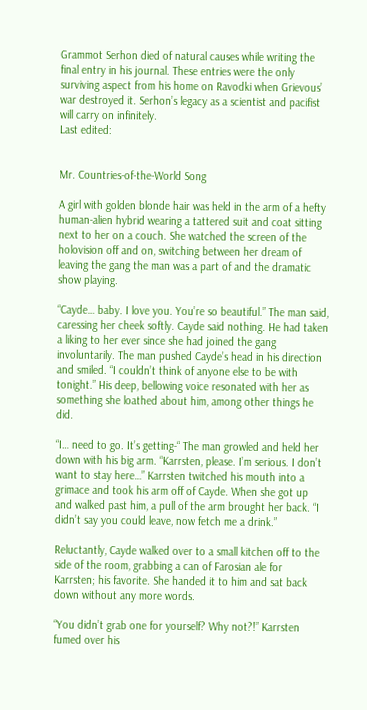Grammot Serhon died of natural causes while writing the final entry in his journal. These entries were the only surviving aspect from his home on Ravodki when Grievous’ war destroyed it. Serhon’s legacy as a scientist and pacifist will carry on infinitely.
Last edited:


Mr. Countries-of-the-World Song

A girl with golden blonde hair was held in the arm of a hefty human-alien hybrid wearing a tattered suit and coat sitting next to her on a couch. She watched the screen of the holovision off and on, switching between her dream of leaving the gang the man was a part of and the dramatic show playing.

“Cayde… baby. I love you. You’re so beautiful.” The man said, caressing her cheek softly. Cayde said nothing. He had taken a liking to her ever since she had joined the gang involuntarily. The man pushed Cayde’s head in his direction and smiled. “I couldn’t think of anyone else to be with tonight.” His deep, bellowing voice resonated with her as something she loathed about him, among other things he did.

“I… need to go. It’s getting-“ The man growled and held her down with his big arm. “Karrsten, please. I’m serious. I don’t want to stay here…” Karrsten twitched his mouth into a grimace and took his arm off of Cayde. When she got up and walked past him, a pull of the arm brought her back. “I didn’t say you could leave, now fetch me a drink.”

Reluctantly, Cayde walked over to a small kitchen off to the side of the room, grabbing a can of Farosian ale for Karrsten; his favorite. She handed it to him and sat back down without any more words.

“You didn’t grab one for yourself? Why not?!” Karrsten fumed over his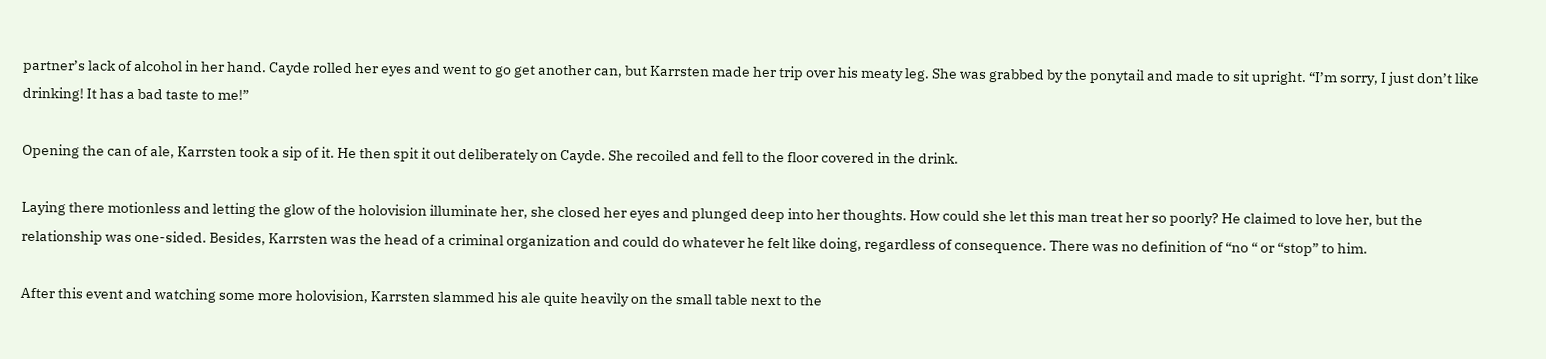partner’s lack of alcohol in her hand. Cayde rolled her eyes and went to go get another can, but Karrsten made her trip over his meaty leg. She was grabbed by the ponytail and made to sit upright. “I’m sorry, I just don’t like drinking! It has a bad taste to me!”

Opening the can of ale, Karrsten took a sip of it. He then spit it out deliberately on Cayde. She recoiled and fell to the floor covered in the drink.

Laying there motionless and letting the glow of the holovision illuminate her, she closed her eyes and plunged deep into her thoughts. How could she let this man treat her so poorly? He claimed to love her, but the relationship was one-sided. Besides, Karrsten was the head of a criminal organization and could do whatever he felt like doing, regardless of consequence. There was no definition of “no “ or “stop” to him.

After this event and watching some more holovision, Karrsten slammed his ale quite heavily on the small table next to the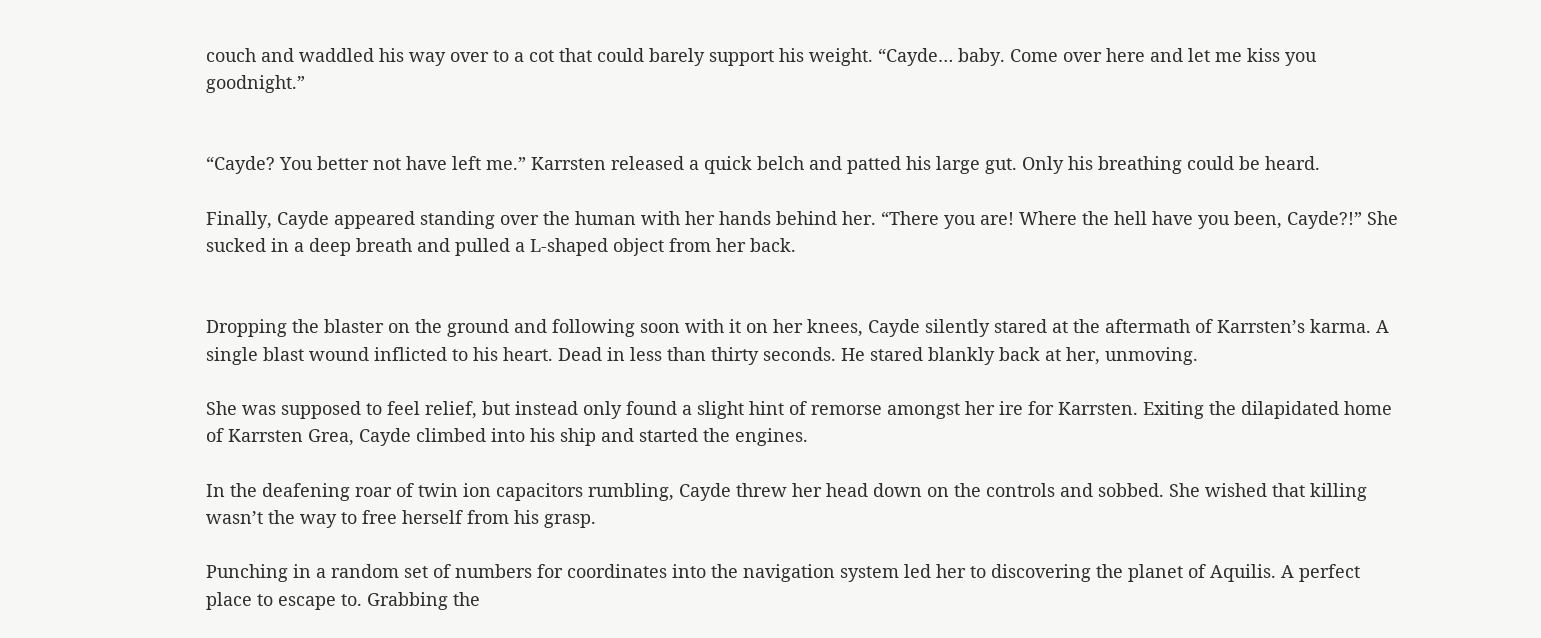couch and waddled his way over to a cot that could barely support his weight. “Cayde… baby. Come over here and let me kiss you goodnight.”


“Cayde? You better not have left me.” Karrsten released a quick belch and patted his large gut. Only his breathing could be heard.

Finally, Cayde appeared standing over the human with her hands behind her. “There you are! Where the hell have you been, Cayde?!” She sucked in a deep breath and pulled a L-shaped object from her back.


Dropping the blaster on the ground and following soon with it on her knees, Cayde silently stared at the aftermath of Karrsten’s karma. A single blast wound inflicted to his heart. Dead in less than thirty seconds. He stared blankly back at her, unmoving.

She was supposed to feel relief, but instead only found a slight hint of remorse amongst her ire for Karrsten. Exiting the dilapidated home of Karrsten Grea, Cayde climbed into his ship and started the engines.

In the deafening roar of twin ion capacitors rumbling, Cayde threw her head down on the controls and sobbed. She wished that killing wasn’t the way to free herself from his grasp.

Punching in a random set of numbers for coordinates into the navigation system led her to discovering the planet of Aquilis. A perfect place to escape to. Grabbing the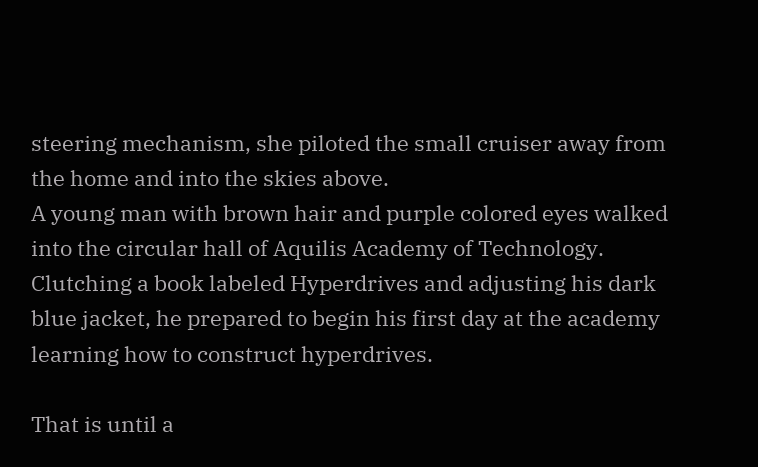steering mechanism, she piloted the small cruiser away from the home and into the skies above.
A young man with brown hair and purple colored eyes walked into the circular hall of Aquilis Academy of Technology. Clutching a book labeled Hyperdrives and adjusting his dark blue jacket, he prepared to begin his first day at the academy learning how to construct hyperdrives.

That is until a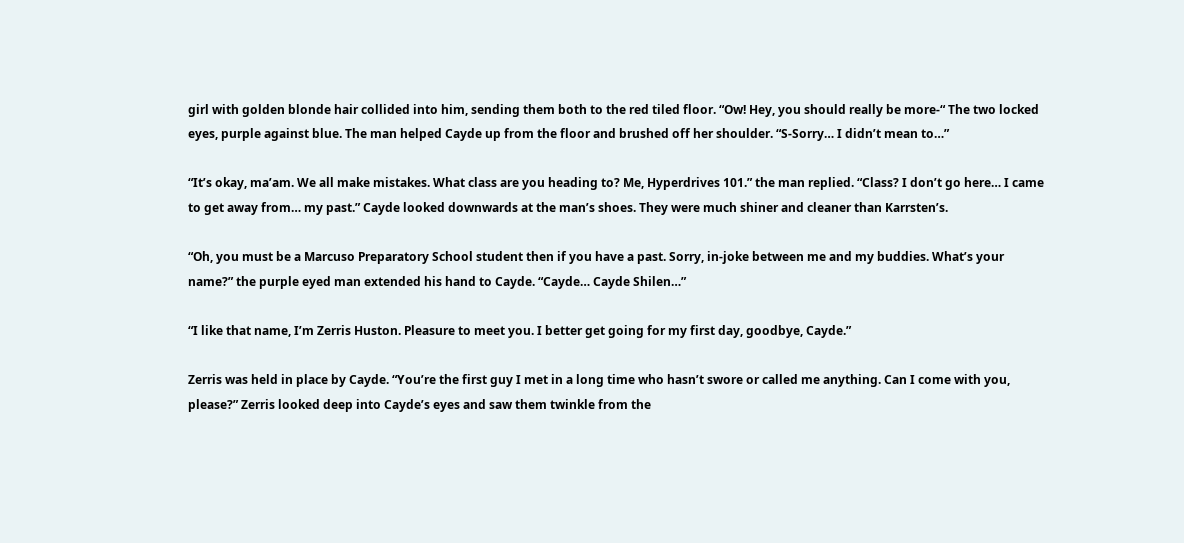girl with golden blonde hair collided into him, sending them both to the red tiled floor. “Ow! Hey, you should really be more-“ The two locked eyes, purple against blue. The man helped Cayde up from the floor and brushed off her shoulder. “S-Sorry… I didn’t mean to…”

“It’s okay, ma’am. We all make mistakes. What class are you heading to? Me, Hyperdrives 101.” the man replied. “Class? I don’t go here… I came to get away from… my past.” Cayde looked downwards at the man’s shoes. They were much shiner and cleaner than Karrsten’s.

“Oh, you must be a Marcuso Preparatory School student then if you have a past. Sorry, in-joke between me and my buddies. What’s your name?” the purple eyed man extended his hand to Cayde. “Cayde… Cayde Shilen…”

“I like that name, I’m Zerris Huston. Pleasure to meet you. I better get going for my first day, goodbye, Cayde.”

Zerris was held in place by Cayde. “You’re the first guy I met in a long time who hasn’t swore or called me anything. Can I come with you, please?” Zerris looked deep into Cayde’s eyes and saw them twinkle from the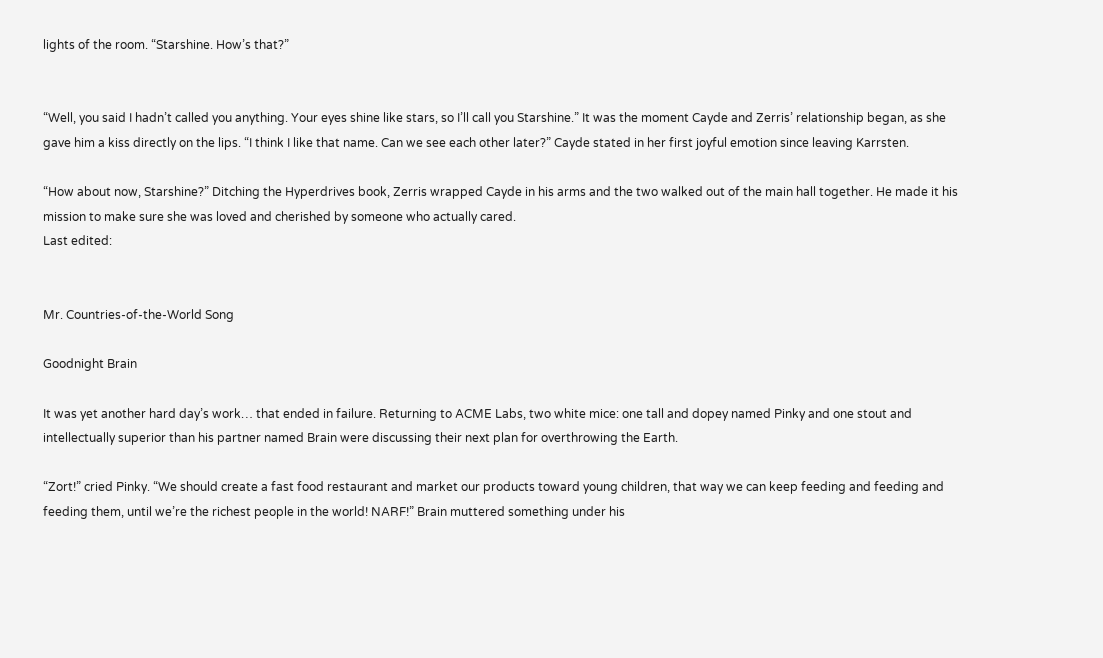lights of the room. “Starshine. How’s that?”


“Well, you said I hadn’t called you anything. Your eyes shine like stars, so I’ll call you Starshine.” It was the moment Cayde and Zerris’ relationship began, as she gave him a kiss directly on the lips. “I think I like that name. Can we see each other later?” Cayde stated in her first joyful emotion since leaving Karrsten.

“How about now, Starshine?” Ditching the Hyperdrives book, Zerris wrapped Cayde in his arms and the two walked out of the main hall together. He made it his mission to make sure she was loved and cherished by someone who actually cared.
Last edited:


Mr. Countries-of-the-World Song

Goodnight Brain

It was yet another hard day’s work… that ended in failure. Returning to ACME Labs, two white mice: one tall and dopey named Pinky and one stout and intellectually superior than his partner named Brain were discussing their next plan for overthrowing the Earth.

“Zort!” cried Pinky. “We should create a fast food restaurant and market our products toward young children, that way we can keep feeding and feeding and feeding them, until we’re the richest people in the world! NARF!” Brain muttered something under his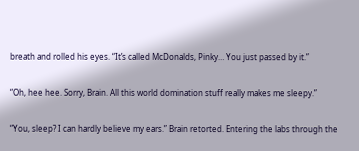breath and rolled his eyes. “It’s called McDonalds, Pinky… You just passed by it.”

“Oh, hee hee. Sorry, Brain. All this world domination stuff really makes me sleepy.”

“You, sleep? I can hardly believe my ears.” Brain retorted. Entering the labs through the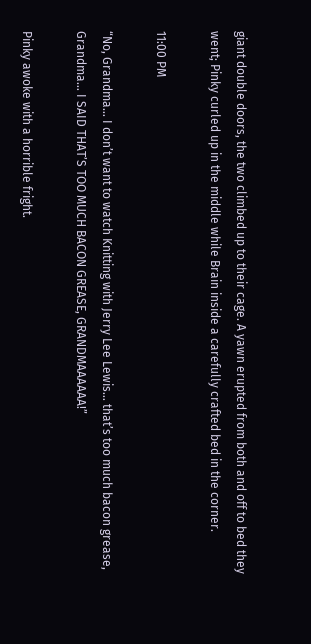giant double doors, the two climbed up to their cage. A yawn erupted from both and off to bed they went; Pinky curled up in the middle while Brain inside a carefully crafted bed in the corner.

11:00 PM

“No, Grandma… I don’t want to watch Knitting with Jerry Lee Lewis… that’s too much bacon grease, Grandma… I SAID THAT’S TOO MUCH BACON GREASE, GRANDMAAAAAA!”

Pinky awoke with a horrible fright.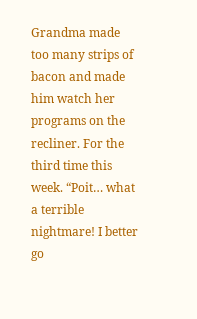Grandma made too many strips of bacon and made him watch her programs on the recliner. For the third time this week. “Poit… what a terrible nightmare! I better go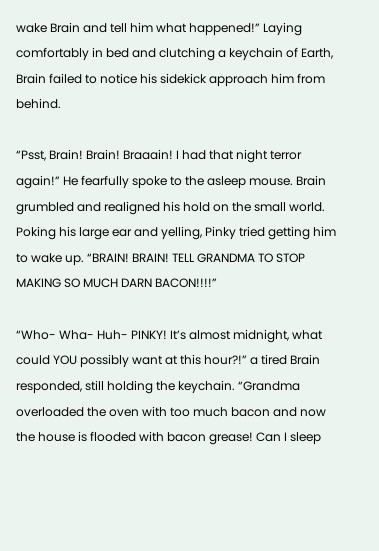wake Brain and tell him what happened!” Laying comfortably in bed and clutching a keychain of Earth, Brain failed to notice his sidekick approach him from behind.

“Psst, Brain! Brain! Braaain! I had that night terror again!” He fearfully spoke to the asleep mouse. Brain grumbled and realigned his hold on the small world. Poking his large ear and yelling, Pinky tried getting him to wake up. “BRAIN! BRAIN! TELL GRANDMA TO STOP MAKING SO MUCH DARN BACON!!!!”

“Who- Wha- Huh- PINKY! It’s almost midnight, what could YOU possibly want at this hour?!” a tired Brain responded, still holding the keychain. “Grandma overloaded the oven with too much bacon and now the house is flooded with bacon grease! Can I sleep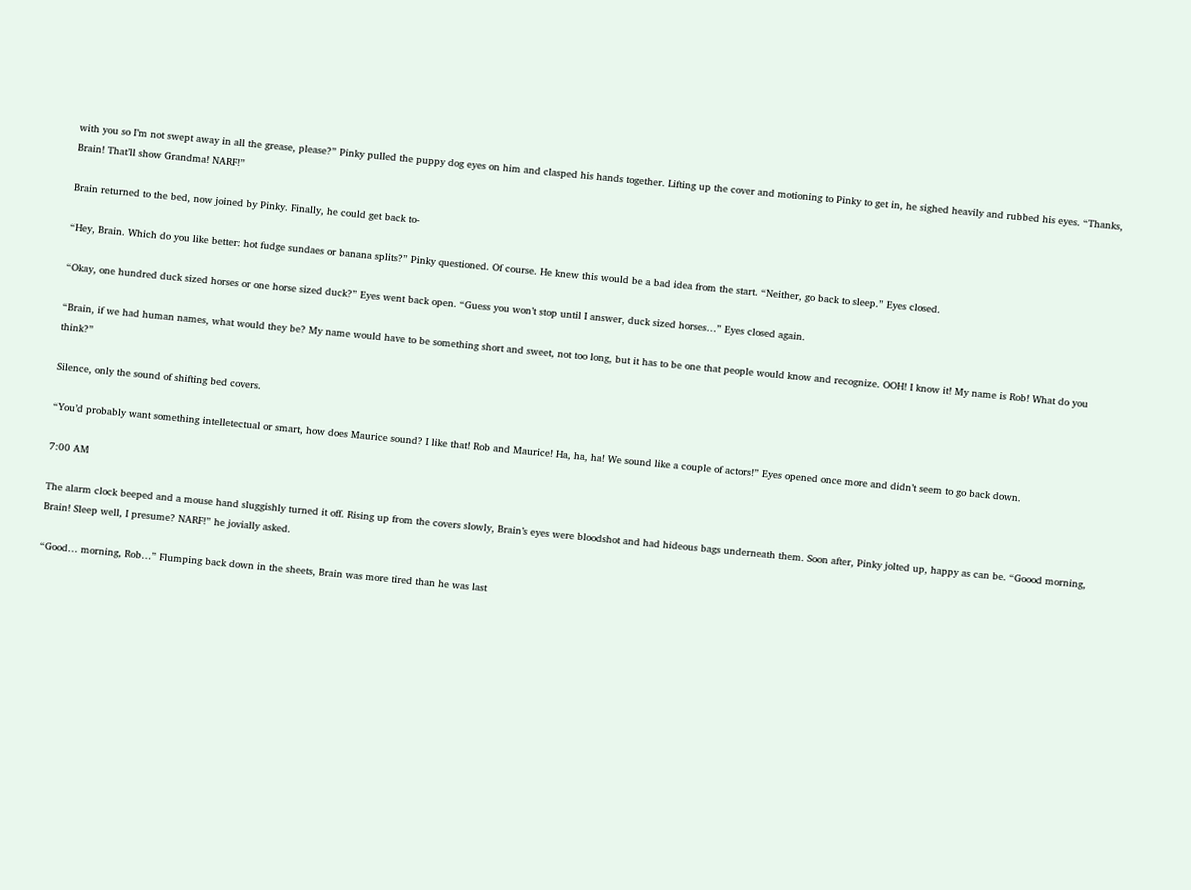with you so I’m not swept away in all the grease, please?” Pinky pulled the puppy dog eyes on him and clasped his hands together. Lifting up the cover and motioning to Pinky to get in, he sighed heavily and rubbed his eyes. “Thanks, Brain! That’ll show Grandma! NARF!”

Brain returned to the bed, now joined by Pinky. Finally, he could get back to-

“Hey, Brain. Which do you like better: hot fudge sundaes or banana splits?” Pinky questioned. Of course. He knew this would be a bad idea from the start. “Neither, go back to sleep.” Eyes closed.

“Okay, one hundred duck sized horses or one horse sized duck?” Eyes went back open. “Guess you won’t stop until I answer, duck sized horses…” Eyes closed again.

“Brain, if we had human names, what would they be? My name would have to be something short and sweet, not too long, but it has to be one that people would know and recognize. OOH! I know it! My name is Rob! What do you think?”

Silence, only the sound of shifting bed covers.

“You’d probably want something intelletectual or smart, how does Maurice sound? I like that! Rob and Maurice! Ha, ha, ha! We sound like a couple of actors!” Eyes opened once more and didn’t seem to go back down.

7:00 AM

The alarm clock beeped and a mouse hand sluggishly turned it off. Rising up from the covers slowly, Brain’s eyes were bloodshot and had hideous bags underneath them. Soon after, Pinky jolted up, happy as can be. “Goood morning, Brain! Sleep well, I presume? NARF!” he jovially asked.

“Good… morning, Rob…” Flumping back down in the sheets, Brain was more tired than he was last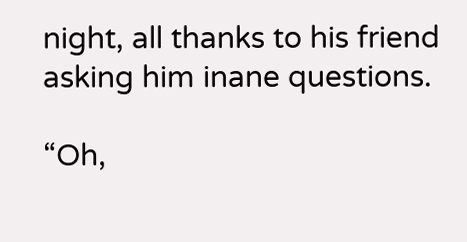night, all thanks to his friend asking him inane questions.

“Oh,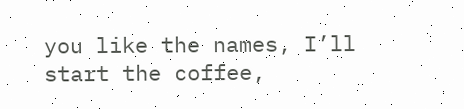you like the names, I’ll start the coffee,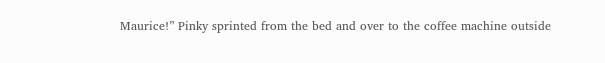Maurice!” Pinky sprinted from the bed and over to the coffee machine outside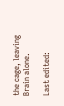the cage, leaving Brain alone.

Last edited: